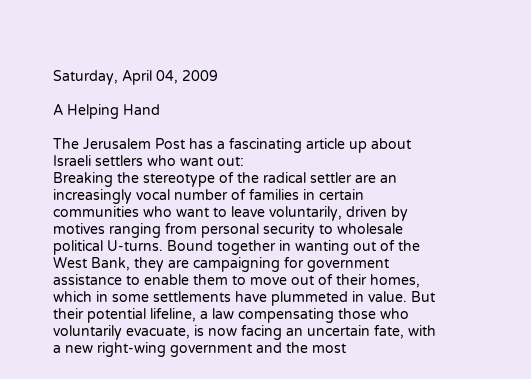Saturday, April 04, 2009

A Helping Hand

The Jerusalem Post has a fascinating article up about Israeli settlers who want out:
Breaking the stereotype of the radical settler are an increasingly vocal number of families in certain communities who want to leave voluntarily, driven by motives ranging from personal security to wholesale political U-turns. Bound together in wanting out of the West Bank, they are campaigning for government assistance to enable them to move out of their homes, which in some settlements have plummeted in value. But their potential lifeline, a law compensating those who voluntarily evacuate, is now facing an uncertain fate, with a new right-wing government and the most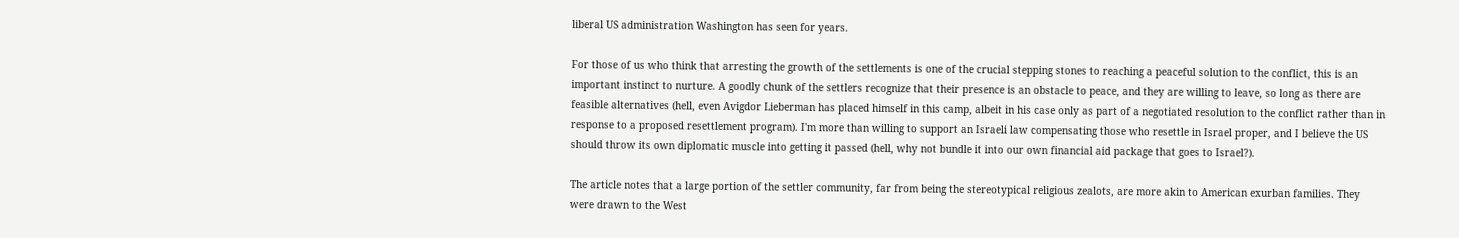liberal US administration Washington has seen for years.

For those of us who think that arresting the growth of the settlements is one of the crucial stepping stones to reaching a peaceful solution to the conflict, this is an important instinct to nurture. A goodly chunk of the settlers recognize that their presence is an obstacle to peace, and they are willing to leave, so long as there are feasible alternatives (hell, even Avigdor Lieberman has placed himself in this camp, albeit in his case only as part of a negotiated resolution to the conflict rather than in response to a proposed resettlement program). I'm more than willing to support an Israeli law compensating those who resettle in Israel proper, and I believe the US should throw its own diplomatic muscle into getting it passed (hell, why not bundle it into our own financial aid package that goes to Israel?).

The article notes that a large portion of the settler community, far from being the stereotypical religious zealots, are more akin to American exurban families. They were drawn to the West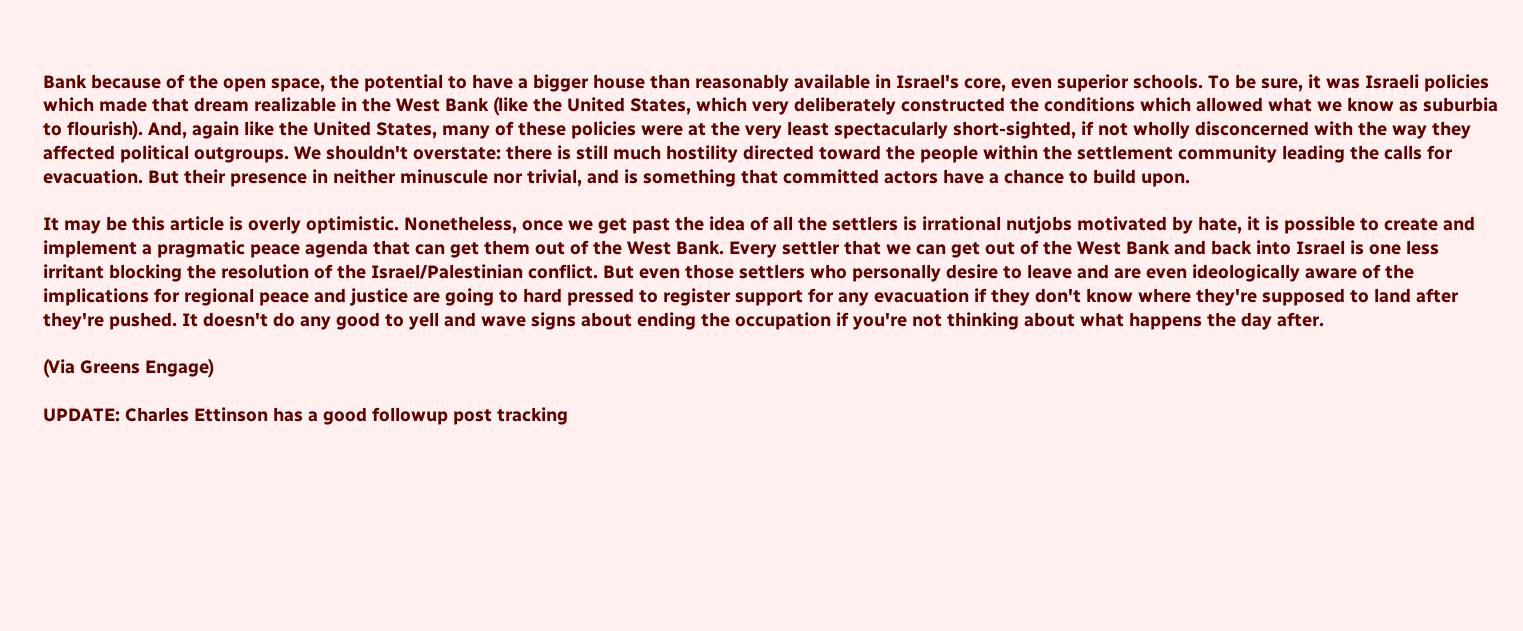Bank because of the open space, the potential to have a bigger house than reasonably available in Israel's core, even superior schools. To be sure, it was Israeli policies which made that dream realizable in the West Bank (like the United States, which very deliberately constructed the conditions which allowed what we know as suburbia to flourish). And, again like the United States, many of these policies were at the very least spectacularly short-sighted, if not wholly disconcerned with the way they affected political outgroups. We shouldn't overstate: there is still much hostility directed toward the people within the settlement community leading the calls for evacuation. But their presence in neither minuscule nor trivial, and is something that committed actors have a chance to build upon.

It may be this article is overly optimistic. Nonetheless, once we get past the idea of all the settlers is irrational nutjobs motivated by hate, it is possible to create and implement a pragmatic peace agenda that can get them out of the West Bank. Every settler that we can get out of the West Bank and back into Israel is one less irritant blocking the resolution of the Israel/Palestinian conflict. But even those settlers who personally desire to leave and are even ideologically aware of the implications for regional peace and justice are going to hard pressed to register support for any evacuation if they don't know where they're supposed to land after they're pushed. It doesn't do any good to yell and wave signs about ending the occupation if you're not thinking about what happens the day after.

(Via Greens Engage)

UPDATE: Charles Ettinson has a good followup post tracking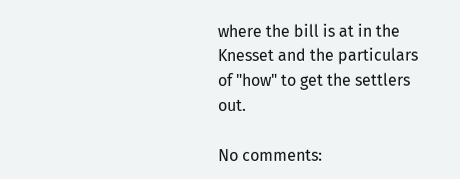where the bill is at in the Knesset and the particulars of "how" to get the settlers out.

No comments: